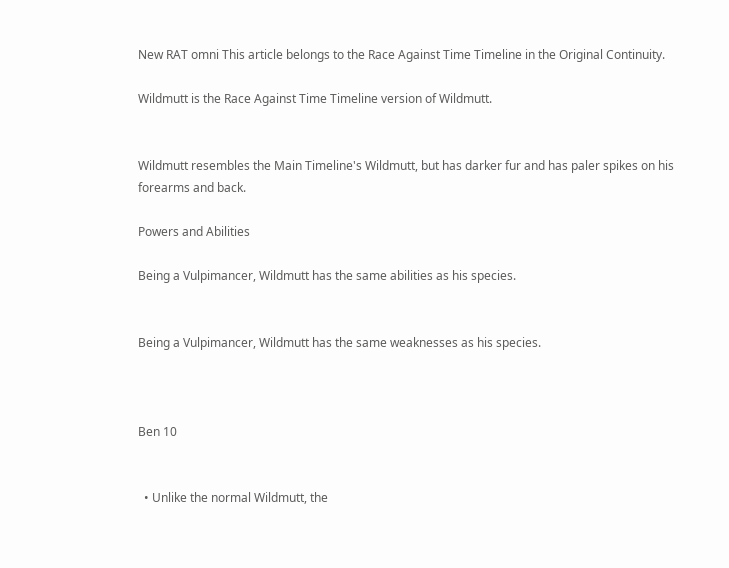New RAT omni This article belongs to the Race Against Time Timeline in the Original Continuity.

Wildmutt is the Race Against Time Timeline version of Wildmutt.


Wildmutt resembles the Main Timeline's Wildmutt, but has darker fur and has paler spikes on his forearms and back.

Powers and Abilities

Being a Vulpimancer, Wildmutt has the same abilities as his species.


Being a Vulpimancer, Wildmutt has the same weaknesses as his species.



Ben 10


  • Unlike the normal Wildmutt, the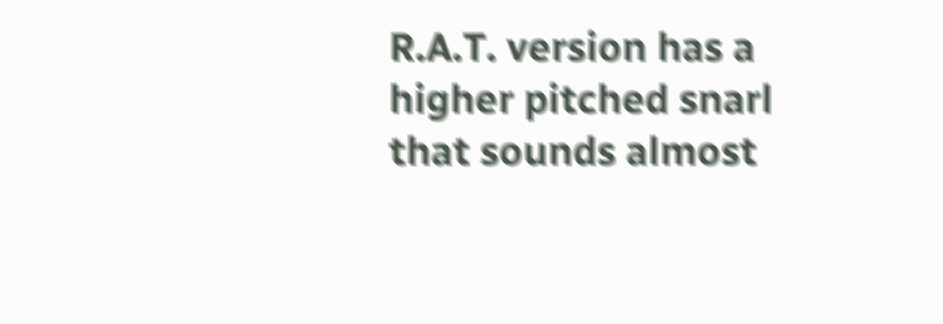R.A.T. version has a higher pitched snarl that sounds almost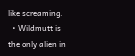like screaming.
  • Wildmutt is the only alien in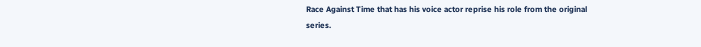Race Against Time that has his voice actor reprise his role from the original series.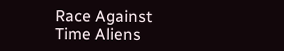Race Against Time Aliens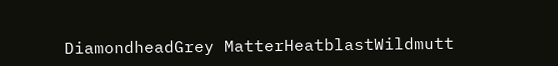DiamondheadGrey MatterHeatblastWildmutt